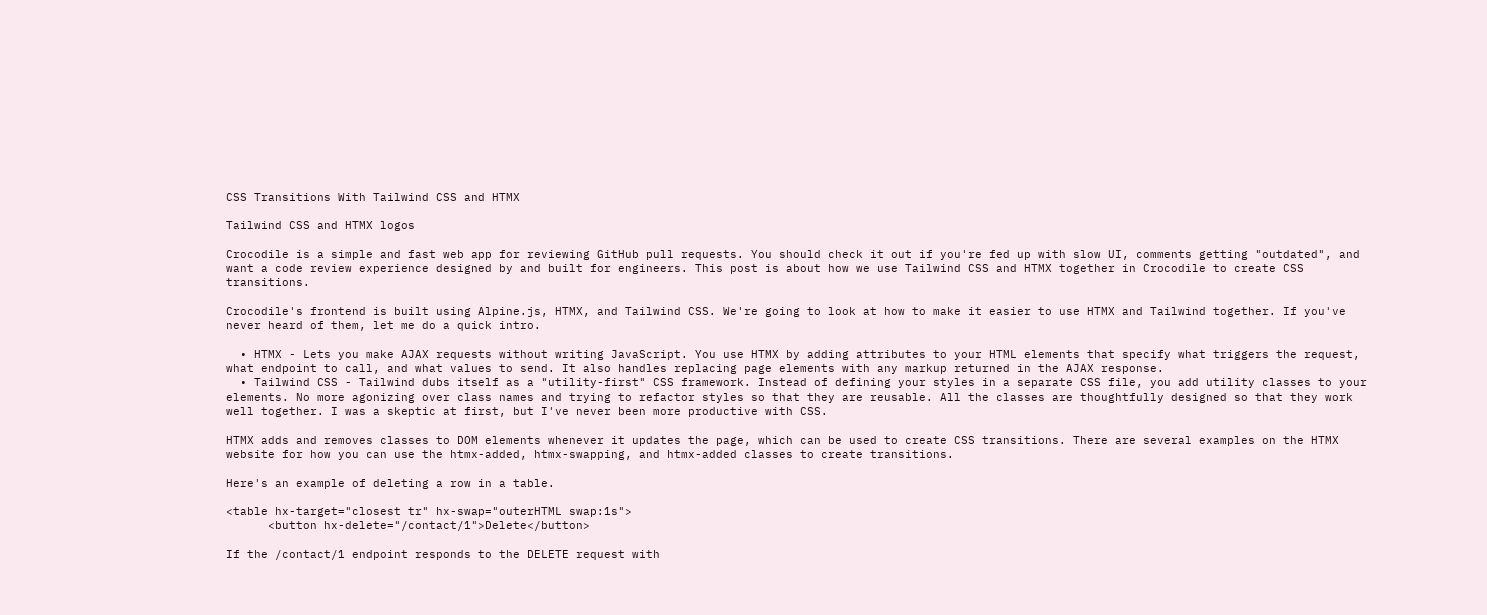CSS Transitions With Tailwind CSS and HTMX

Tailwind CSS and HTMX logos

Crocodile is a simple and fast web app for reviewing GitHub pull requests. You should check it out if you're fed up with slow UI, comments getting "outdated", and want a code review experience designed by and built for engineers. This post is about how we use Tailwind CSS and HTMX together in Crocodile to create CSS transitions.

Crocodile's frontend is built using Alpine.js, HTMX, and Tailwind CSS. We're going to look at how to make it easier to use HTMX and Tailwind together. If you've never heard of them, let me do a quick intro.

  • HTMX - Lets you make AJAX requests without writing JavaScript. You use HTMX by adding attributes to your HTML elements that specify what triggers the request, what endpoint to call, and what values to send. It also handles replacing page elements with any markup returned in the AJAX response.
  • Tailwind CSS - Tailwind dubs itself as a "utility-first" CSS framework. Instead of defining your styles in a separate CSS file, you add utility classes to your elements. No more agonizing over class names and trying to refactor styles so that they are reusable. All the classes are thoughtfully designed so that they work well together. I was a skeptic at first, but I've never been more productive with CSS.

HTMX adds and removes classes to DOM elements whenever it updates the page, which can be used to create CSS transitions. There are several examples on the HTMX website for how you can use the htmx-added, htmx-swapping, and htmx-added classes to create transitions.

Here's an example of deleting a row in a table.

<table hx-target="closest tr" hx-swap="outerHTML swap:1s">
      <button hx-delete="/contact/1">Delete</button>

If the /contact/1 endpoint responds to the DELETE request with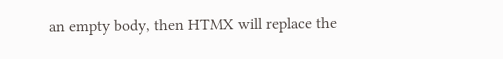an empty body, then HTMX will replace the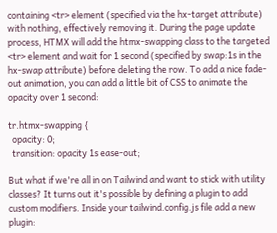containing <tr> element (specified via the hx-target attribute) with nothing, effectively removing it. During the page update process, HTMX will add the htmx-swapping class to the targeted <tr> element and wait for 1 second (specified by swap:1s in the hx-swap attribute) before deleting the row. To add a nice fade-out animation, you can add a little bit of CSS to animate the opacity over 1 second:

tr.htmx-swapping {
  opacity: 0;
  transition: opacity 1s ease-out;

But what if we're all in on Tailwind and want to stick with utility classes? It turns out it's possible by defining a plugin to add custom modifiers. Inside your tailwind.config.js file add a new plugin: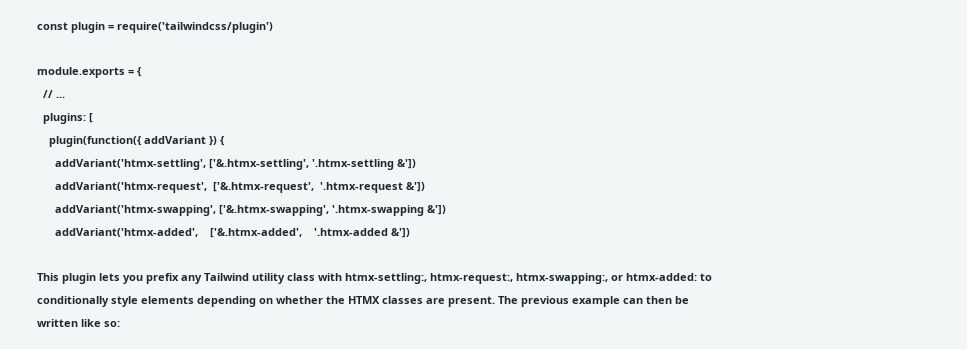const plugin = require('tailwindcss/plugin')

module.exports = {
  // ...
  plugins: [
    plugin(function({ addVariant }) {
      addVariant('htmx-settling', ['&.htmx-settling', '.htmx-settling &'])
      addVariant('htmx-request',  ['&.htmx-request',  '.htmx-request &'])
      addVariant('htmx-swapping', ['&.htmx-swapping', '.htmx-swapping &'])
      addVariant('htmx-added',    ['&.htmx-added',    '.htmx-added &'])

This plugin lets you prefix any Tailwind utility class with htmx-settling:, htmx-request:, htmx-swapping:, or htmx-added: to conditionally style elements depending on whether the HTMX classes are present. The previous example can then be written like so: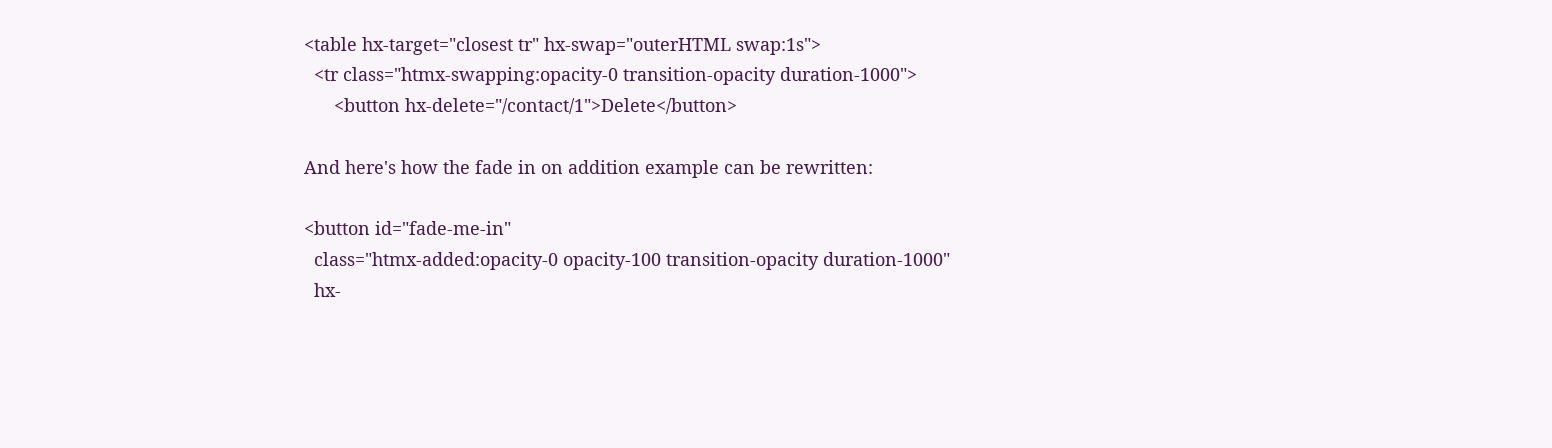<table hx-target="closest tr" hx-swap="outerHTML swap:1s">
  <tr class="htmx-swapping:opacity-0 transition-opacity duration-1000">
      <button hx-delete="/contact/1">Delete</button>

And here's how the fade in on addition example can be rewritten:

<button id="fade-me-in"
  class="htmx-added:opacity-0 opacity-100 transition-opacity duration-1000"
  hx-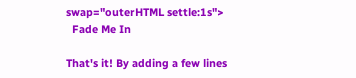swap="outerHTML settle:1s">
  Fade Me In

That's it! By adding a few lines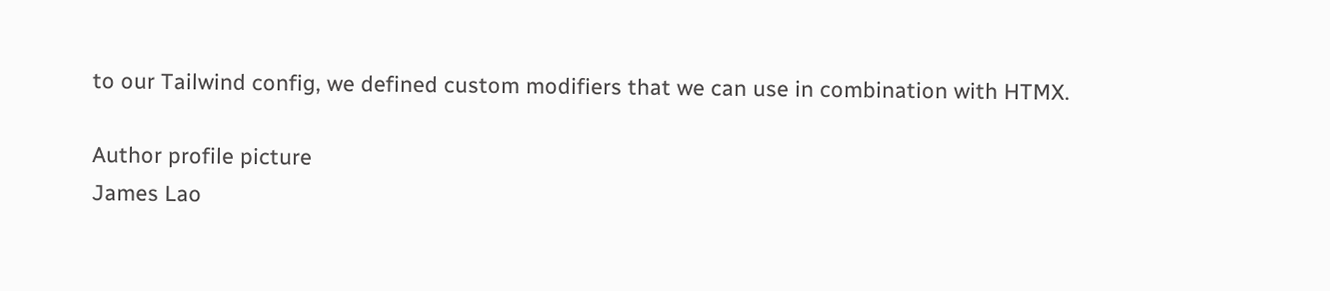to our Tailwind config, we defined custom modifiers that we can use in combination with HTMX.

Author profile picture
James Lao